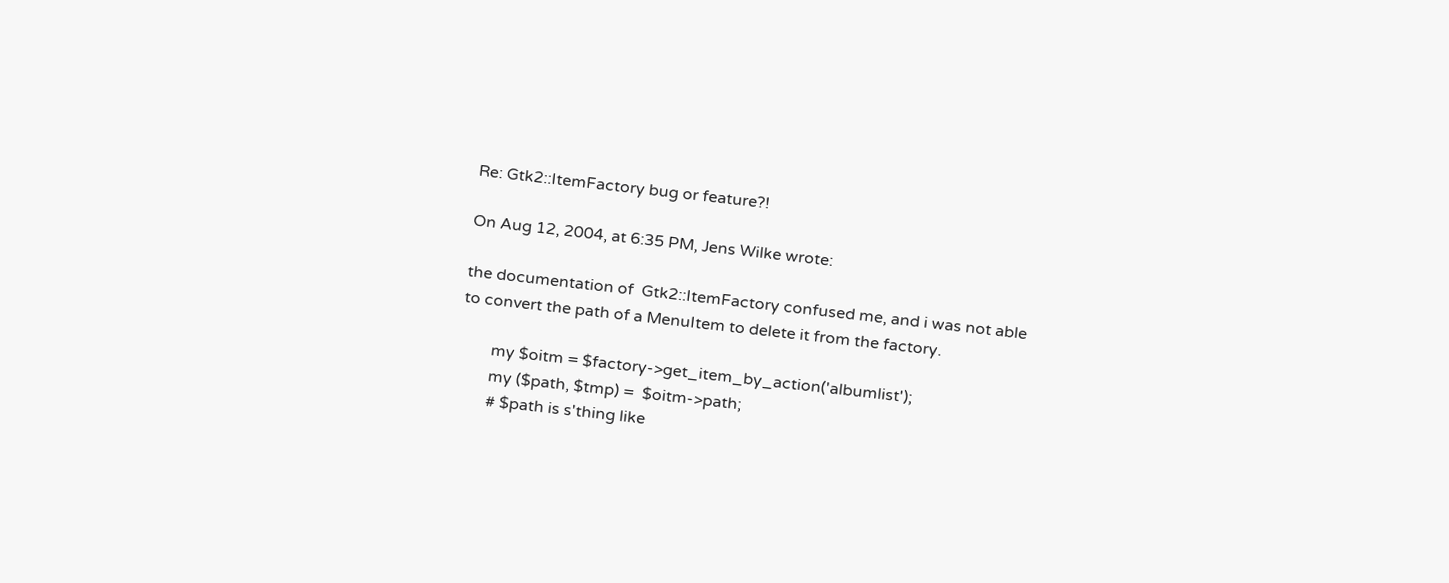Re: Gtk2::ItemFactory bug or feature?!

On Aug 12, 2004, at 6:35 PM, Jens Wilke wrote:

the documentation of  Gtk2::ItemFactory confused me, and i was not able
to convert the path of a MenuItem to delete it from the factory.

        my $oitm = $factory->get_item_by_action('albumlist');
        my ($path, $tmp) =  $oitm->path;
        # $path is s'thing like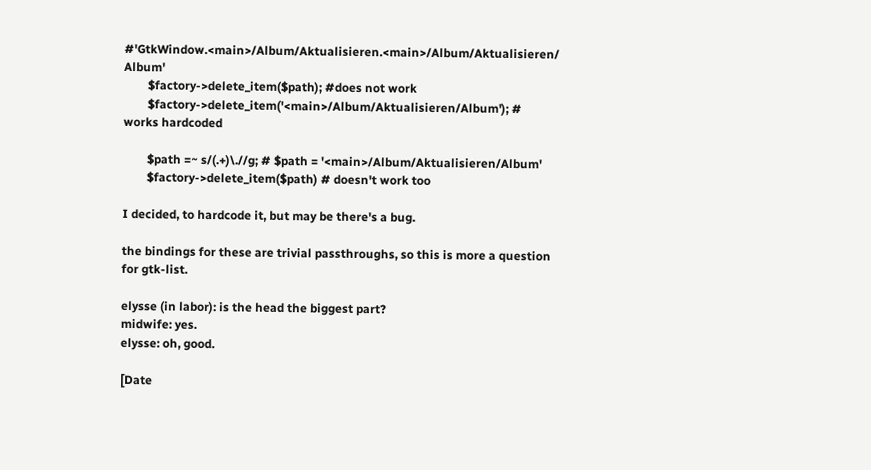#'GtkWindow.<main>/Album/Aktualisieren.<main>/Album/Aktualisieren/ Album'
        $factory->delete_item($path); #does not work
        $factory->delete_item('<main>/Album/Aktualisieren/Album'); #
works hardcoded

        $path =~ s/(.+)\.//g; # $path = '<main>/Album/Aktualisieren/Album'
        $factory->delete_item($path) # doesn't work too

I decided, to hardcode it, but may be there's a bug.

the bindings for these are trivial passthroughs, so this is more a question for gtk-list.

elysse (in labor): is the head the biggest part?
midwife: yes.
elysse: oh, good.

[Date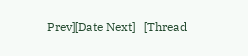Prev][Date Next]   [Thread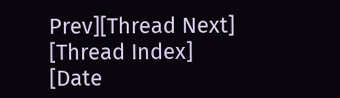Prev][Thread Next]   [Thread Index] [Date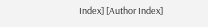Index] [Author Index]